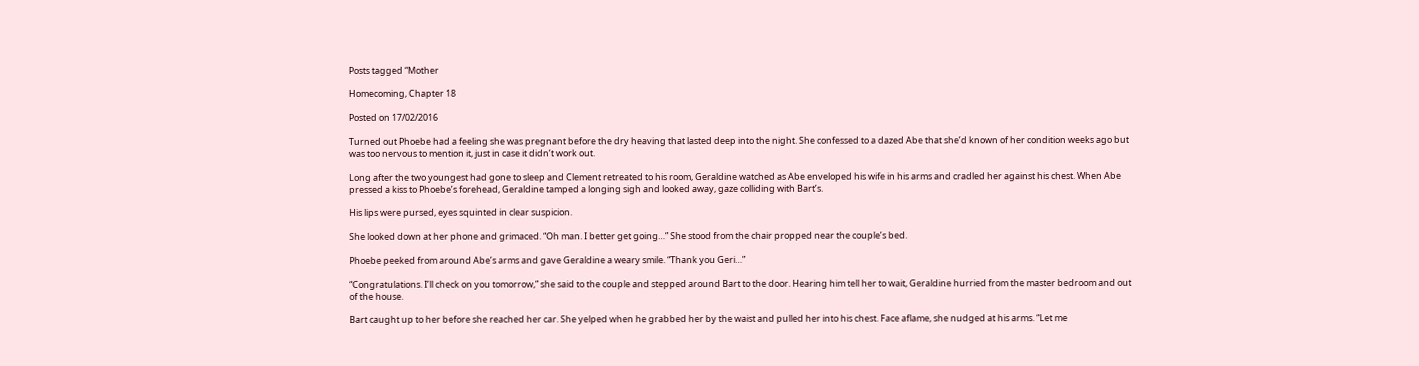Posts tagged “Mother

Homecoming, Chapter 18

Posted on 17/02/2016

Turned out Phoebe had a feeling she was pregnant before the dry heaving that lasted deep into the night. She confessed to a dazed Abe that she’d known of her condition weeks ago but was too nervous to mention it, just in case it didn’t work out.

Long after the two youngest had gone to sleep and Clement retreated to his room, Geraldine watched as Abe enveloped his wife in his arms and cradled her against his chest. When Abe pressed a kiss to Phoebe’s forehead, Geraldine tamped a longing sigh and looked away, gaze colliding with Bart’s.

His lips were pursed, eyes squinted in clear suspicion.

She looked down at her phone and grimaced. “Oh man. I better get going…” She stood from the chair propped near the couple’s bed.

Phoebe peeked from around Abe’s arms and gave Geraldine a weary smile. “Thank you Geri…”

“Congratulations. I’ll check on you tomorrow,” she said to the couple and stepped around Bart to the door. Hearing him tell her to wait, Geraldine hurried from the master bedroom and out of the house.

Bart caught up to her before she reached her car. She yelped when he grabbed her by the waist and pulled her into his chest. Face aflame, she nudged at his arms. “Let me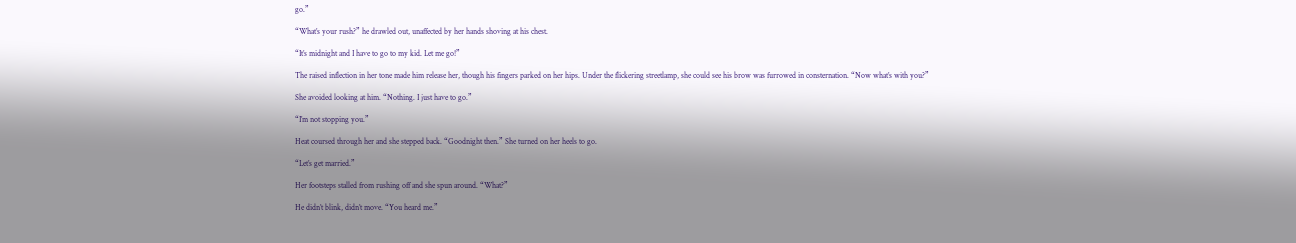go.”

“What’s your rush?” he drawled out, unaffected by her hands shoving at his chest.

“It’s midnight and I have to go to my kid. Let me go!”

The raised inflection in her tone made him release her, though his fingers parked on her hips. Under the flickering streetlamp, she could see his brow was furrowed in consternation. “Now what’s with you?”

She avoided looking at him. “Nothing. I just have to go.”

“I’m not stopping you.”

Heat coursed through her and she stepped back. “Goodnight then.” She turned on her heels to go.

“Let’s get married.”

Her footsteps stalled from rushing off and she spun around. “What?”

He didn’t blink, didn’t move. “You heard me.”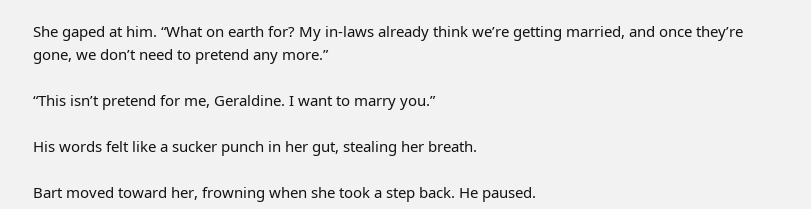She gaped at him. “What on earth for? My in-laws already think we’re getting married, and once they’re gone, we don’t need to pretend any more.”

“This isn’t pretend for me, Geraldine. I want to marry you.”

His words felt like a sucker punch in her gut, stealing her breath.

Bart moved toward her, frowning when she took a step back. He paused.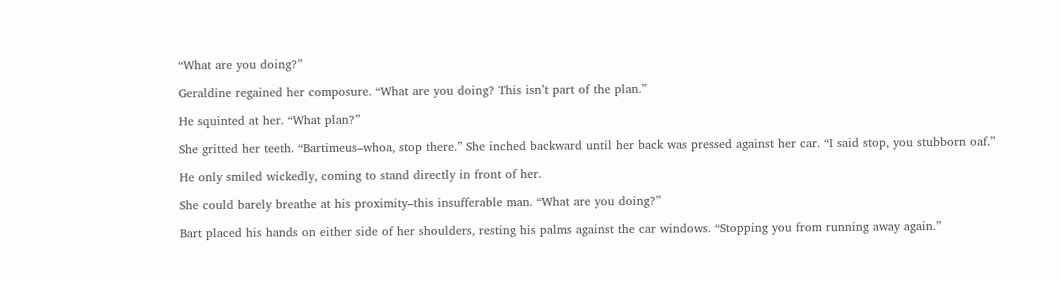“What are you doing?”

Geraldine regained her composure. “What are you doing? This isn’t part of the plan.”

He squinted at her. “What plan?”

She gritted her teeth. “Bartimeus–whoa, stop there.” She inched backward until her back was pressed against her car. “I said stop, you stubborn oaf.”

He only smiled wickedly, coming to stand directly in front of her.

She could barely breathe at his proximity–this insufferable man. “What are you doing?”

Bart placed his hands on either side of her shoulders, resting his palms against the car windows. “Stopping you from running away again.”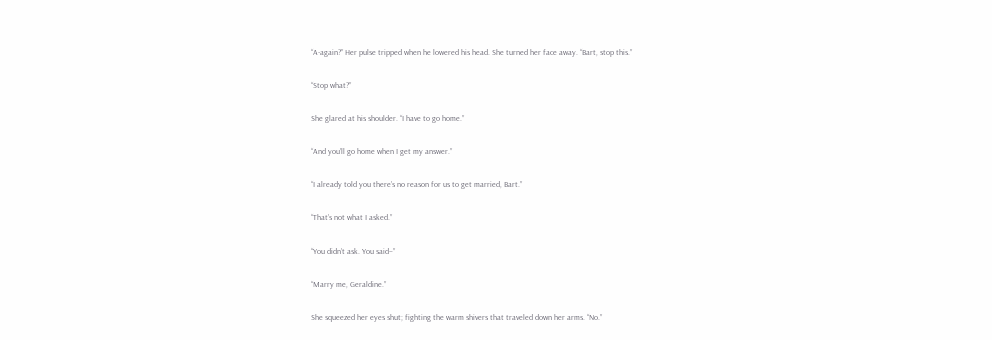“A-again?” Her pulse tripped when he lowered his head. She turned her face away. “Bart, stop this.”

“Stop what?”

She glared at his shoulder. “I have to go home.”

“And you’ll go home when I get my answer.”

“I already told you there’s no reason for us to get married, Bart.”

“That’s not what I asked.”

“You didn’t ask. You said–”

“Marry me, Geraldine.”

She squeezed her eyes shut; fighting the warm shivers that traveled down her arms. “No.”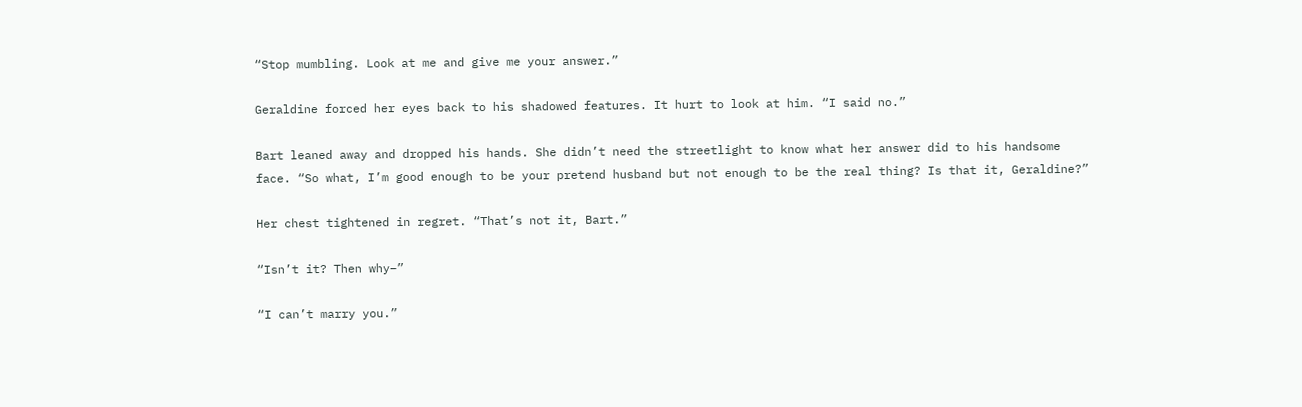“Stop mumbling. Look at me and give me your answer.”

Geraldine forced her eyes back to his shadowed features. It hurt to look at him. “I said no.”

Bart leaned away and dropped his hands. She didn’t need the streetlight to know what her answer did to his handsome face. “So what, I’m good enough to be your pretend husband but not enough to be the real thing? Is that it, Geraldine?”

Her chest tightened in regret. “That’s not it, Bart.”

“Isn’t it? Then why–”

“I can’t marry you.”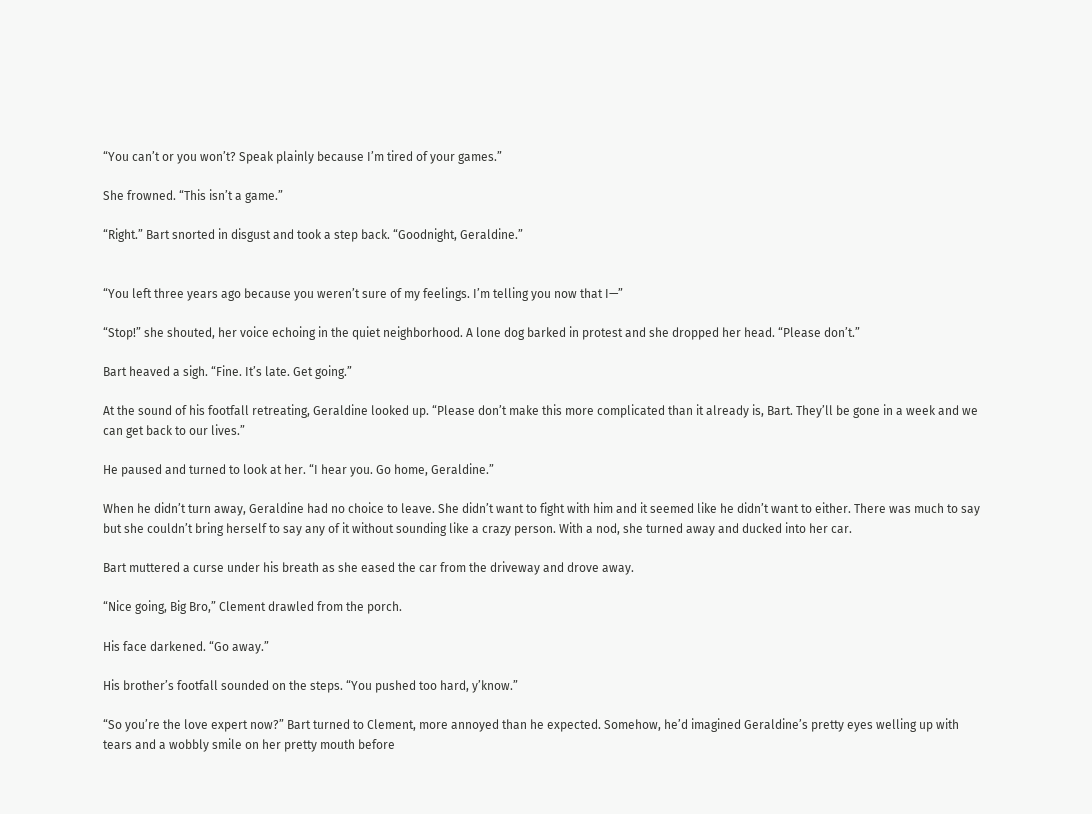“You can’t or you won’t? Speak plainly because I’m tired of your games.”

She frowned. “This isn’t a game.”

“Right.” Bart snorted in disgust and took a step back. “Goodnight, Geraldine.”


“You left three years ago because you weren’t sure of my feelings. I’m telling you now that I—”

“Stop!” she shouted, her voice echoing in the quiet neighborhood. A lone dog barked in protest and she dropped her head. “Please don’t.”

Bart heaved a sigh. “Fine. It’s late. Get going.”

At the sound of his footfall retreating, Geraldine looked up. “Please don’t make this more complicated than it already is, Bart. They’ll be gone in a week and we can get back to our lives.”

He paused and turned to look at her. “I hear you. Go home, Geraldine.”

When he didn’t turn away, Geraldine had no choice to leave. She didn’t want to fight with him and it seemed like he didn’t want to either. There was much to say but she couldn’t bring herself to say any of it without sounding like a crazy person. With a nod, she turned away and ducked into her car.

Bart muttered a curse under his breath as she eased the car from the driveway and drove away.

“Nice going, Big Bro,” Clement drawled from the porch.

His face darkened. “Go away.”

His brother’s footfall sounded on the steps. “You pushed too hard, y’know.”

“So you’re the love expert now?” Bart turned to Clement, more annoyed than he expected. Somehow, he’d imagined Geraldine’s pretty eyes welling up with tears and a wobbly smile on her pretty mouth before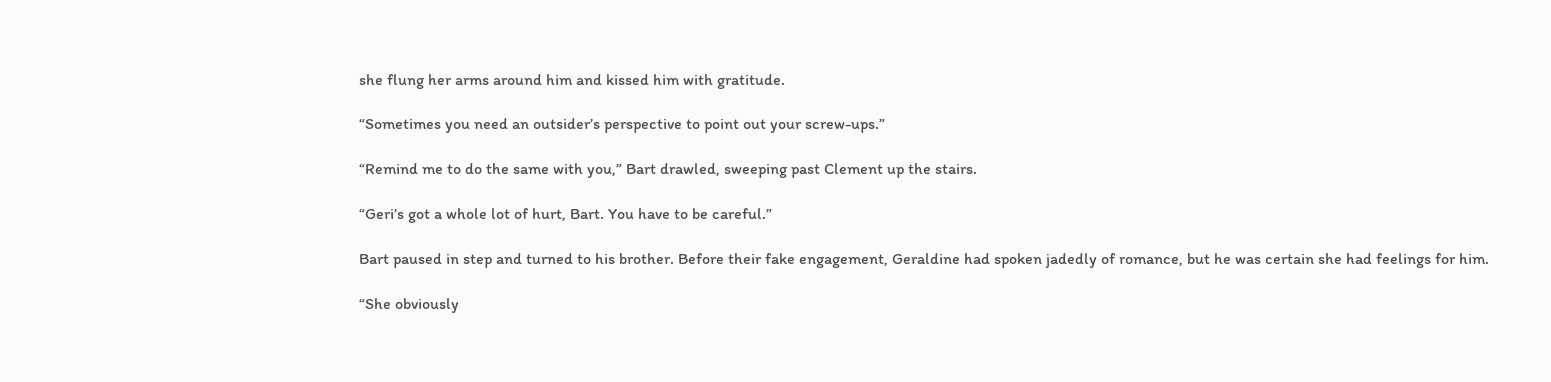she flung her arms around him and kissed him with gratitude.

“Sometimes you need an outsider’s perspective to point out your screw-ups.”

“Remind me to do the same with you,” Bart drawled, sweeping past Clement up the stairs.

“Geri’s got a whole lot of hurt, Bart. You have to be careful.”

Bart paused in step and turned to his brother. Before their fake engagement, Geraldine had spoken jadedly of romance, but he was certain she had feelings for him.

“She obviously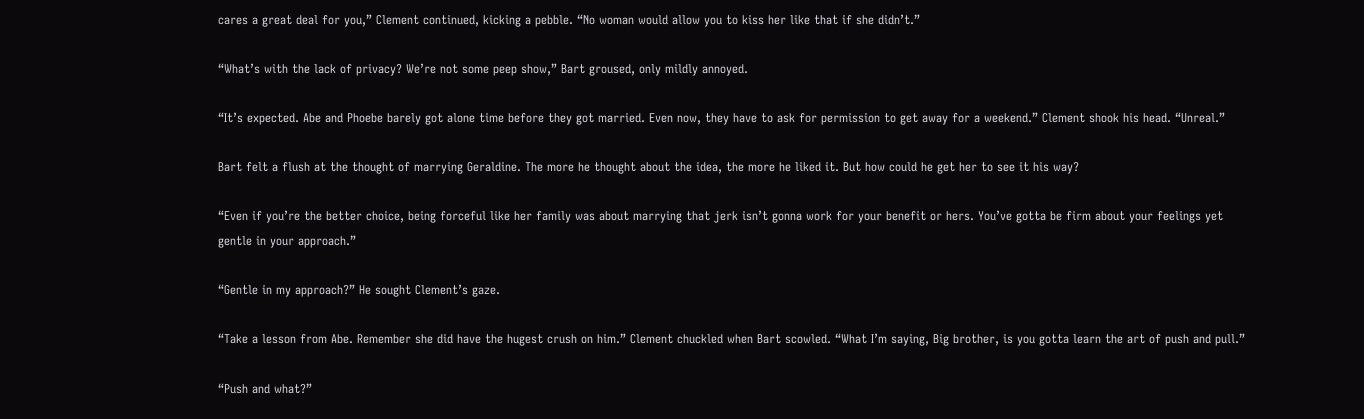cares a great deal for you,” Clement continued, kicking a pebble. “No woman would allow you to kiss her like that if she didn’t.”

“What’s with the lack of privacy? We’re not some peep show,” Bart groused, only mildly annoyed.

“It’s expected. Abe and Phoebe barely got alone time before they got married. Even now, they have to ask for permission to get away for a weekend.” Clement shook his head. “Unreal.”

Bart felt a flush at the thought of marrying Geraldine. The more he thought about the idea, the more he liked it. But how could he get her to see it his way?

“Even if you’re the better choice, being forceful like her family was about marrying that jerk isn’t gonna work for your benefit or hers. You’ve gotta be firm about your feelings yet gentle in your approach.”

“Gentle in my approach?” He sought Clement’s gaze.

“Take a lesson from Abe. Remember she did have the hugest crush on him.” Clement chuckled when Bart scowled. “What I’m saying, Big brother, is you gotta learn the art of push and pull.”

“Push and what?”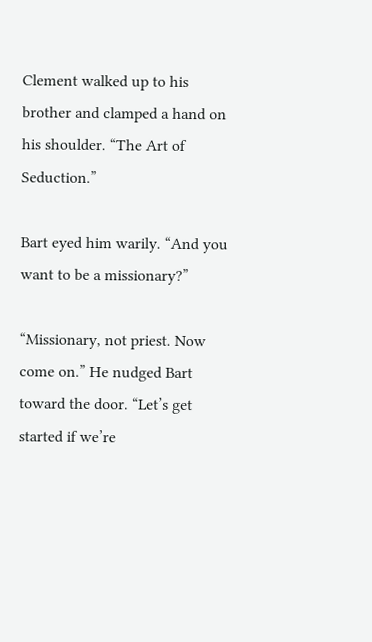Clement walked up to his brother and clamped a hand on his shoulder. “The Art of Seduction.”

Bart eyed him warily. “And you want to be a missionary?”

“Missionary, not priest. Now come on.” He nudged Bart toward the door. “Let’s get started if we’re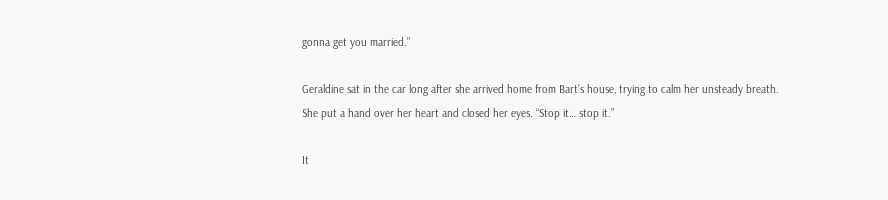gonna get you married.”

Geraldine sat in the car long after she arrived home from Bart’s house, trying to calm her unsteady breath. She put a hand over her heart and closed her eyes. “Stop it… stop it.”

It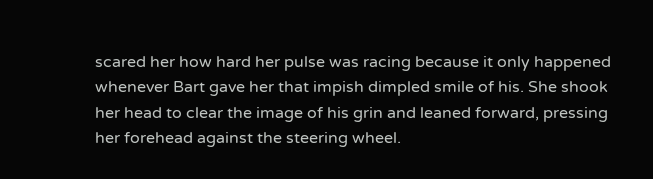scared her how hard her pulse was racing because it only happened whenever Bart gave her that impish dimpled smile of his. She shook her head to clear the image of his grin and leaned forward, pressing her forehead against the steering wheel.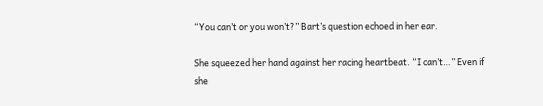“You can’t or you won’t?” Bart’s question echoed in her ear.

She squeezed her hand against her racing heartbeat. “I can’t…” Even if she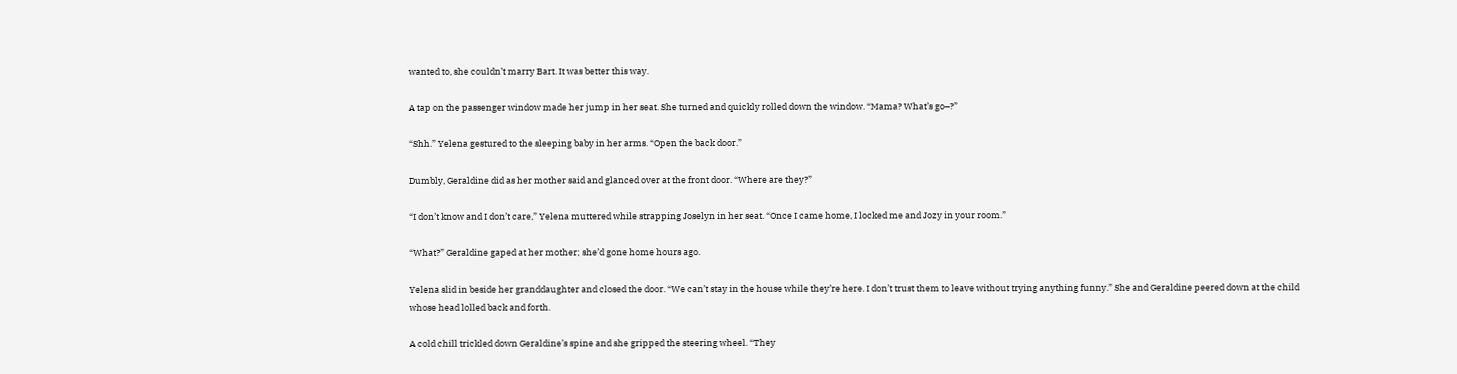wanted to, she couldn’t marry Bart. It was better this way.

A tap on the passenger window made her jump in her seat. She turned and quickly rolled down the window. “Mama? What’s go–?”

“Shh.” Yelena gestured to the sleeping baby in her arms. “Open the back door.”

Dumbly, Geraldine did as her mother said and glanced over at the front door. “Where are they?”

“I don’t know and I don’t care,” Yelena muttered while strapping Joselyn in her seat. “Once I came home, I locked me and Jozy in your room.”

“What?” Geraldine gaped at her mother; she’d gone home hours ago.

Yelena slid in beside her granddaughter and closed the door. “We can’t stay in the house while they’re here. I don’t trust them to leave without trying anything funny.” She and Geraldine peered down at the child whose head lolled back and forth.

A cold chill trickled down Geraldine’s spine and she gripped the steering wheel. “They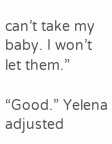can’t take my baby. I won’t let them.”

“Good.” Yelena adjusted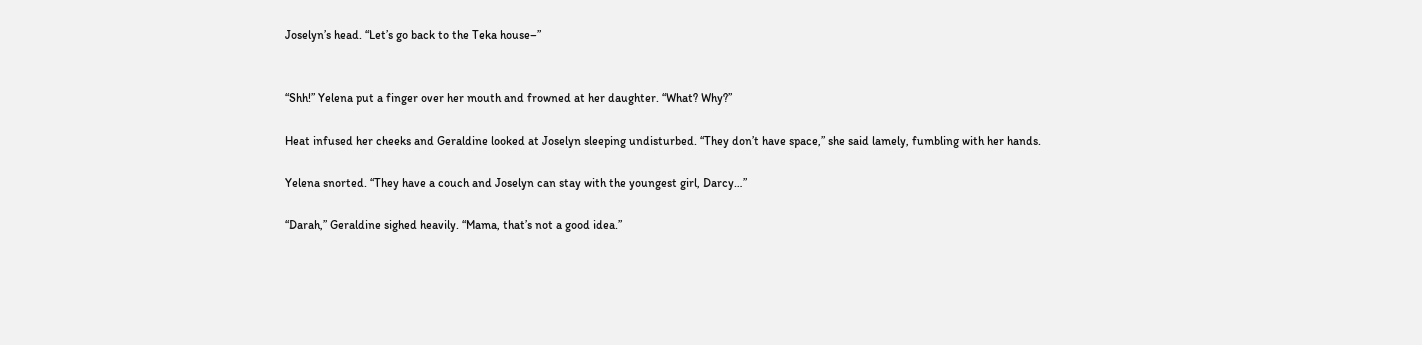Joselyn’s head. “Let’s go back to the Teka house–”


“Shh!” Yelena put a finger over her mouth and frowned at her daughter. “What? Why?”

Heat infused her cheeks and Geraldine looked at Joselyn sleeping undisturbed. “They don’t have space,” she said lamely, fumbling with her hands.

Yelena snorted. “They have a couch and Joselyn can stay with the youngest girl, Darcy…”

“Darah,” Geraldine sighed heavily. “Mama, that’s not a good idea.”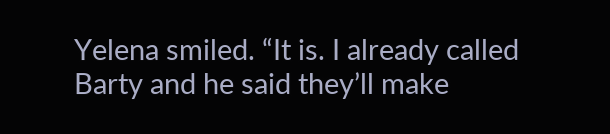Yelena smiled. “It is. I already called Barty and he said they’ll make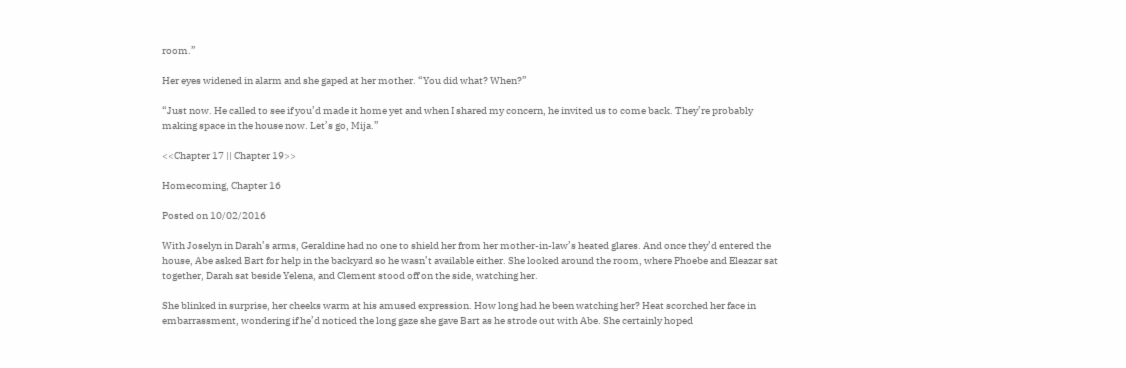room.”

Her eyes widened in alarm and she gaped at her mother. “You did what? When?”

“Just now. He called to see if you’d made it home yet and when I shared my concern, he invited us to come back. They’re probably making space in the house now. Let’s go, Mija.”

<<Chapter 17 || Chapter 19>>

Homecoming, Chapter 16

Posted on 10/02/2016

With Joselyn in Darah’s arms, Geraldine had no one to shield her from her mother-in-law’s heated glares. And once they’d entered the house, Abe asked Bart for help in the backyard so he wasn’t available either. She looked around the room, where Phoebe and Eleazar sat together, Darah sat beside Yelena, and Clement stood off on the side, watching her.

She blinked in surprise, her cheeks warm at his amused expression. How long had he been watching her? Heat scorched her face in embarrassment, wondering if he’d noticed the long gaze she gave Bart as he strode out with Abe. She certainly hoped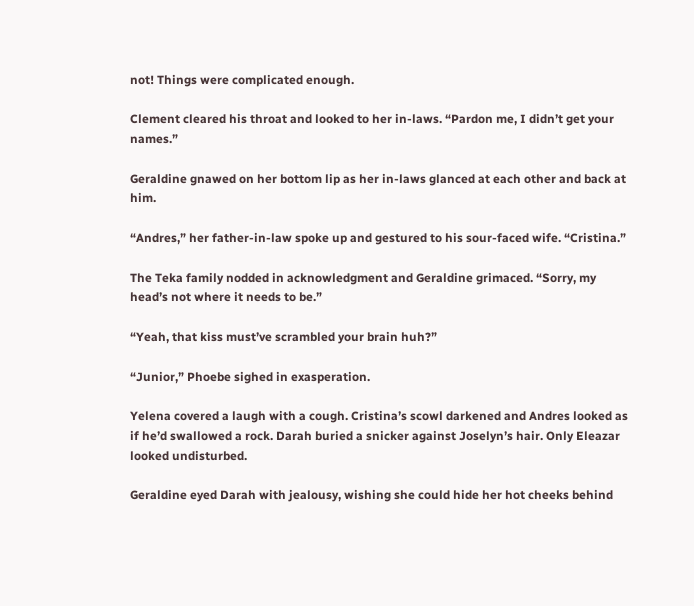not! Things were complicated enough.

Clement cleared his throat and looked to her in-laws. “Pardon me, I didn’t get your names.”

Geraldine gnawed on her bottom lip as her in-laws glanced at each other and back at him.

“Andres,” her father-in-law spoke up and gestured to his sour-faced wife. “Cristina.”

The Teka family nodded in acknowledgment and Geraldine grimaced. “Sorry, my head’s not where it needs to be.”

“Yeah, that kiss must’ve scrambled your brain huh?”

“Junior,” Phoebe sighed in exasperation.

Yelena covered a laugh with a cough. Cristina’s scowl darkened and Andres looked as if he’d swallowed a rock. Darah buried a snicker against Joselyn’s hair. Only Eleazar looked undisturbed.

Geraldine eyed Darah with jealousy, wishing she could hide her hot cheeks behind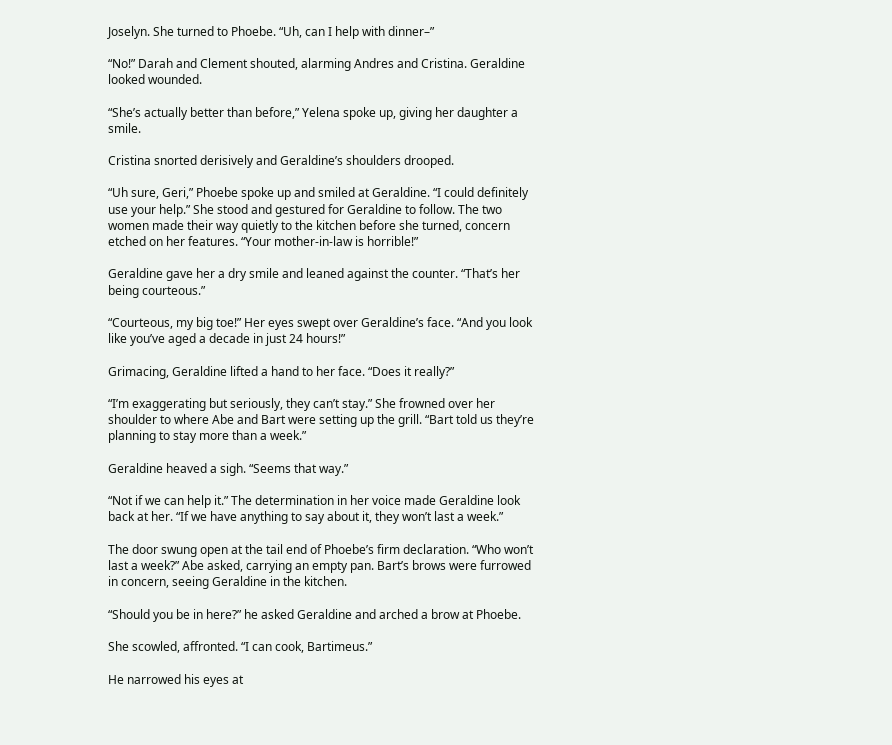Joselyn. She turned to Phoebe. “Uh, can I help with dinner–”

“No!” Darah and Clement shouted, alarming Andres and Cristina. Geraldine looked wounded.

“She’s actually better than before,” Yelena spoke up, giving her daughter a smile.

Cristina snorted derisively and Geraldine’s shoulders drooped.

“Uh sure, Geri,” Phoebe spoke up and smiled at Geraldine. “I could definitely use your help.” She stood and gestured for Geraldine to follow. The two women made their way quietly to the kitchen before she turned, concern etched on her features. “Your mother-in-law is horrible!”

Geraldine gave her a dry smile and leaned against the counter. “That’s her being courteous.”

“Courteous, my big toe!” Her eyes swept over Geraldine’s face. “And you look like you’ve aged a decade in just 24 hours!”

Grimacing, Geraldine lifted a hand to her face. “Does it really?”

“I’m exaggerating but seriously, they can’t stay.” She frowned over her shoulder to where Abe and Bart were setting up the grill. “Bart told us they’re planning to stay more than a week.”

Geraldine heaved a sigh. “Seems that way.”

“Not if we can help it.” The determination in her voice made Geraldine look back at her. “If we have anything to say about it, they won’t last a week.”

The door swung open at the tail end of Phoebe’s firm declaration. “Who won’t last a week?” Abe asked, carrying an empty pan. Bart’s brows were furrowed in concern, seeing Geraldine in the kitchen.

“Should you be in here?” he asked Geraldine and arched a brow at Phoebe.

She scowled, affronted. “I can cook, Bartimeus.”

He narrowed his eyes at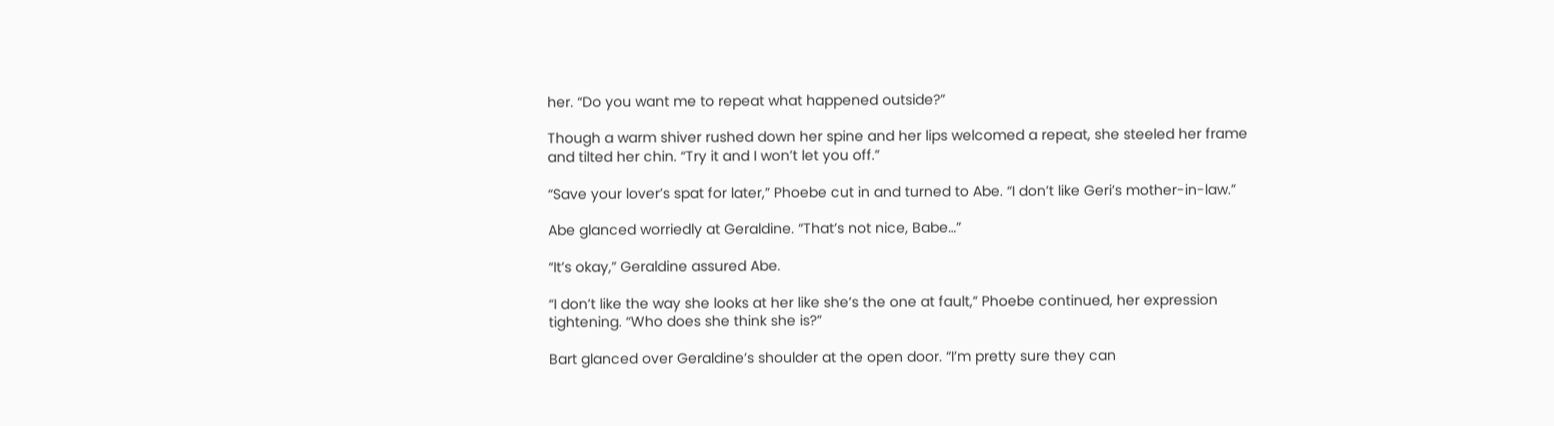her. “Do you want me to repeat what happened outside?”

Though a warm shiver rushed down her spine and her lips welcomed a repeat, she steeled her frame and tilted her chin. “Try it and I won’t let you off.”

“Save your lover’s spat for later,” Phoebe cut in and turned to Abe. “I don’t like Geri’s mother-in-law.”

Abe glanced worriedly at Geraldine. “That’s not nice, Babe…”

“It’s okay,” Geraldine assured Abe.

“I don’t like the way she looks at her like she’s the one at fault,” Phoebe continued, her expression tightening. “Who does she think she is?”

Bart glanced over Geraldine’s shoulder at the open door. “I’m pretty sure they can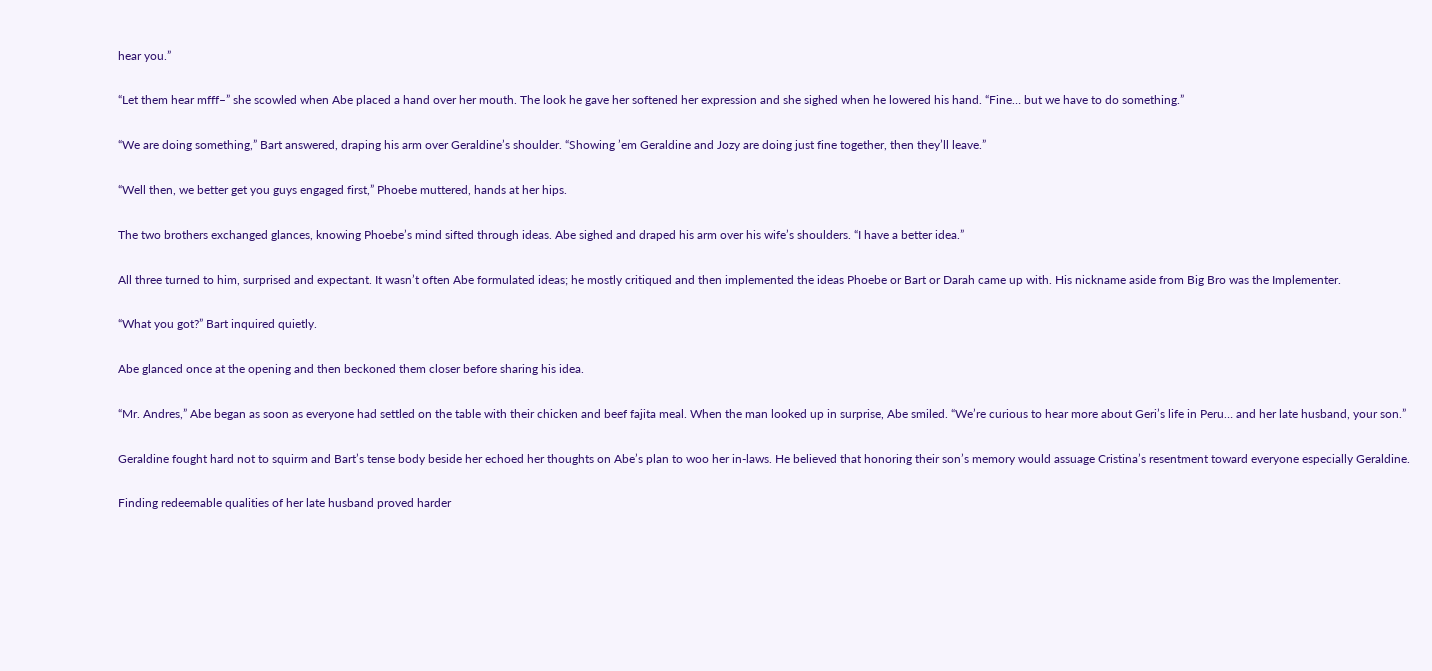hear you.”

“Let them hear mfff–” she scowled when Abe placed a hand over her mouth. The look he gave her softened her expression and she sighed when he lowered his hand. “Fine… but we have to do something.”

“We are doing something,” Bart answered, draping his arm over Geraldine’s shoulder. “Showing ’em Geraldine and Jozy are doing just fine together, then they’ll leave.”

“Well then, we better get you guys engaged first,” Phoebe muttered, hands at her hips.

The two brothers exchanged glances, knowing Phoebe’s mind sifted through ideas. Abe sighed and draped his arm over his wife’s shoulders. “I have a better idea.”

All three turned to him, surprised and expectant. It wasn’t often Abe formulated ideas; he mostly critiqued and then implemented the ideas Phoebe or Bart or Darah came up with. His nickname aside from Big Bro was the Implementer.

“What you got?” Bart inquired quietly.

Abe glanced once at the opening and then beckoned them closer before sharing his idea.

“Mr. Andres,” Abe began as soon as everyone had settled on the table with their chicken and beef fajita meal. When the man looked up in surprise, Abe smiled. “We’re curious to hear more about Geri’s life in Peru… and her late husband, your son.”

Geraldine fought hard not to squirm and Bart’s tense body beside her echoed her thoughts on Abe’s plan to woo her in-laws. He believed that honoring their son’s memory would assuage Cristina’s resentment toward everyone especially Geraldine.

Finding redeemable qualities of her late husband proved harder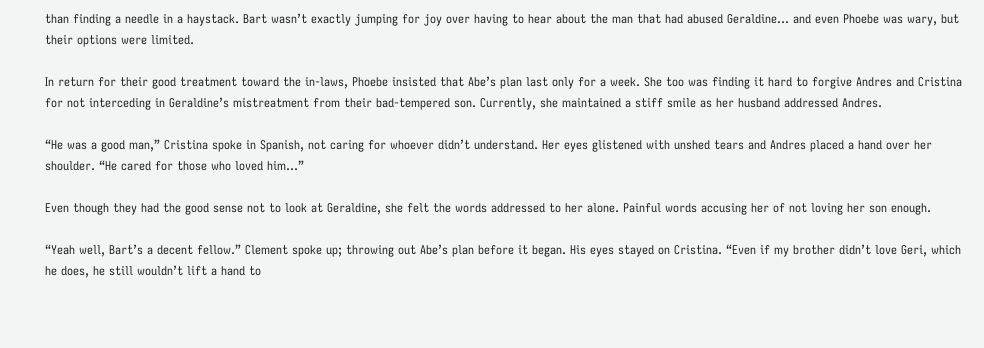than finding a needle in a haystack. Bart wasn’t exactly jumping for joy over having to hear about the man that had abused Geraldine… and even Phoebe was wary, but their options were limited.

In return for their good treatment toward the in-laws, Phoebe insisted that Abe’s plan last only for a week. She too was finding it hard to forgive Andres and Cristina for not interceding in Geraldine’s mistreatment from their bad-tempered son. Currently, she maintained a stiff smile as her husband addressed Andres.

“He was a good man,” Cristina spoke in Spanish, not caring for whoever didn’t understand. Her eyes glistened with unshed tears and Andres placed a hand over her shoulder. “He cared for those who loved him…”

Even though they had the good sense not to look at Geraldine, she felt the words addressed to her alone. Painful words accusing her of not loving her son enough.

“Yeah well, Bart’s a decent fellow.” Clement spoke up; throwing out Abe’s plan before it began. His eyes stayed on Cristina. “Even if my brother didn’t love Geri, which he does, he still wouldn’t lift a hand to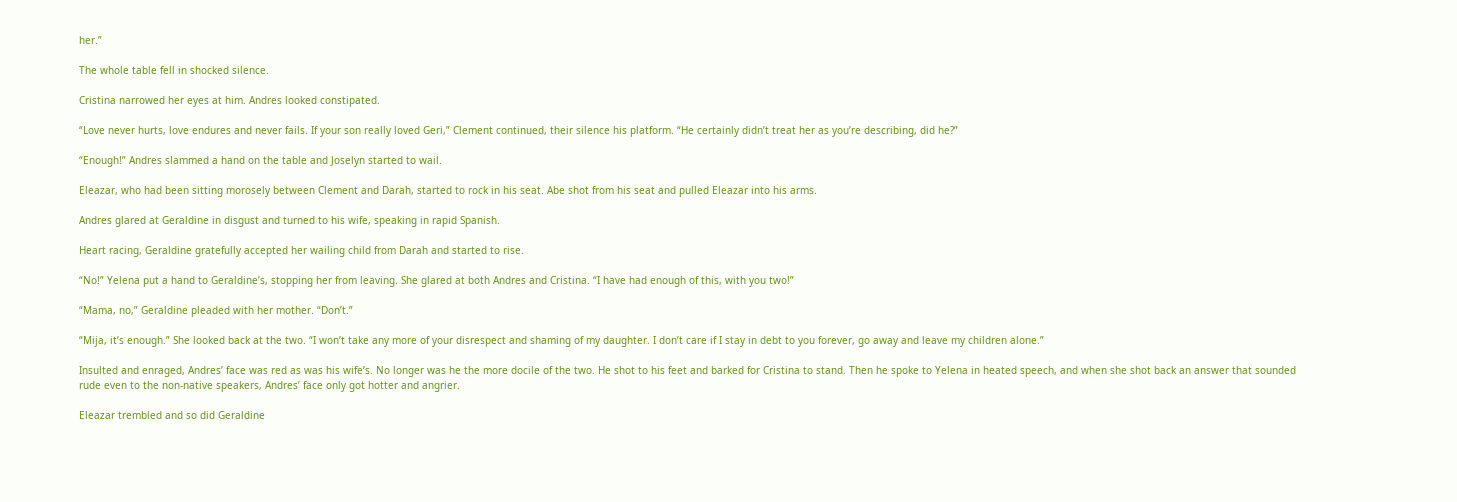her.”

The whole table fell in shocked silence.

Cristina narrowed her eyes at him. Andres looked constipated.

“Love never hurts, love endures and never fails. If your son really loved Geri,” Clement continued, their silence his platform. “He certainly didn’t treat her as you’re describing, did he?”

“Enough!” Andres slammed a hand on the table and Joselyn started to wail.

Eleazar, who had been sitting morosely between Clement and Darah, started to rock in his seat. Abe shot from his seat and pulled Eleazar into his arms.

Andres glared at Geraldine in disgust and turned to his wife, speaking in rapid Spanish.

Heart racing, Geraldine gratefully accepted her wailing child from Darah and started to rise.

“No!” Yelena put a hand to Geraldine’s, stopping her from leaving. She glared at both Andres and Cristina. “I have had enough of this, with you two!”

“Mama, no,” Geraldine pleaded with her mother. “Don’t.”

“Mija, it’s enough.” She looked back at the two. “I won’t take any more of your disrespect and shaming of my daughter. I don’t care if I stay in debt to you forever, go away and leave my children alone.”

Insulted and enraged, Andres’ face was red as was his wife’s. No longer was he the more docile of the two. He shot to his feet and barked for Cristina to stand. Then he spoke to Yelena in heated speech, and when she shot back an answer that sounded rude even to the non-native speakers, Andres’ face only got hotter and angrier.

Eleazar trembled and so did Geraldine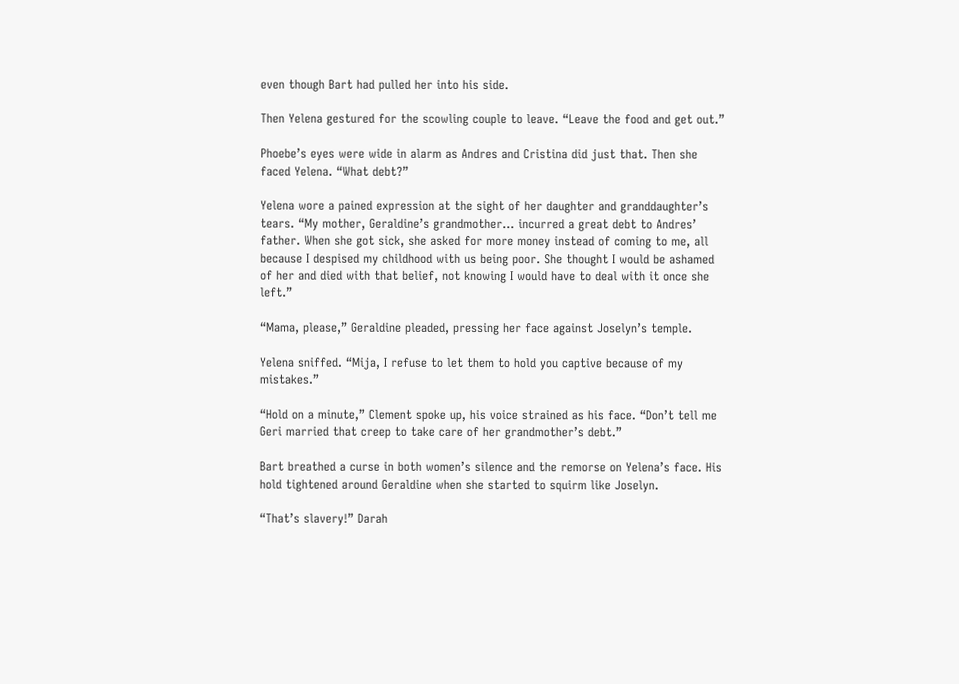even though Bart had pulled her into his side.

Then Yelena gestured for the scowling couple to leave. “Leave the food and get out.”

Phoebe’s eyes were wide in alarm as Andres and Cristina did just that. Then she faced Yelena. “What debt?”

Yelena wore a pained expression at the sight of her daughter and granddaughter’s tears. “My mother, Geraldine’s grandmother… incurred a great debt to Andres’ father. When she got sick, she asked for more money instead of coming to me, all because I despised my childhood with us being poor. She thought I would be ashamed of her and died with that belief, not knowing I would have to deal with it once she left.”

“Mama, please,” Geraldine pleaded, pressing her face against Joselyn’s temple.

Yelena sniffed. “Mija, I refuse to let them to hold you captive because of my mistakes.”

“Hold on a minute,” Clement spoke up, his voice strained as his face. “Don’t tell me Geri married that creep to take care of her grandmother’s debt.”

Bart breathed a curse in both women’s silence and the remorse on Yelena’s face. His hold tightened around Geraldine when she started to squirm like Joselyn.

“That’s slavery!” Darah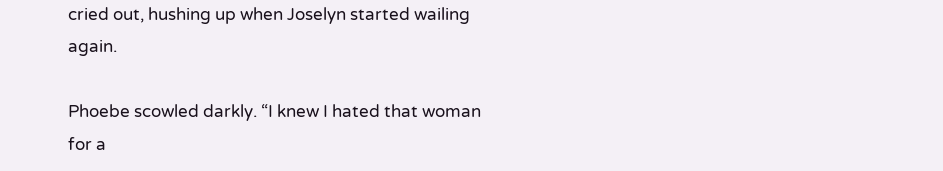cried out, hushing up when Joselyn started wailing again.

Phoebe scowled darkly. “I knew I hated that woman for a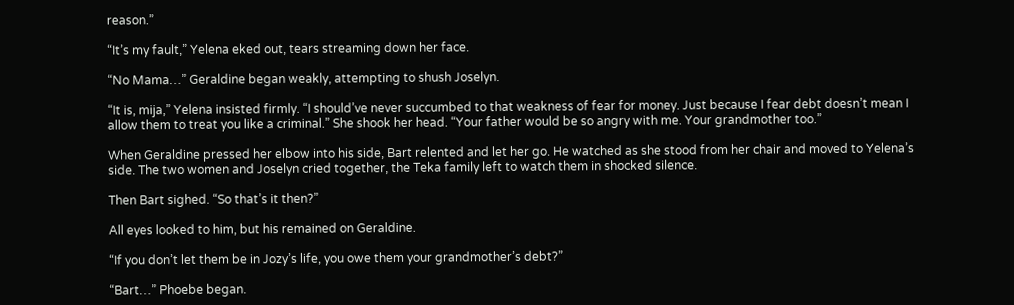reason.”

“It’s my fault,” Yelena eked out, tears streaming down her face.

“No Mama…” Geraldine began weakly, attempting to shush Joselyn.

“It is, mija,” Yelena insisted firmly. “I should’ve never succumbed to that weakness of fear for money. Just because I fear debt doesn’t mean I allow them to treat you like a criminal.” She shook her head. “Your father would be so angry with me. Your grandmother too.”

When Geraldine pressed her elbow into his side, Bart relented and let her go. He watched as she stood from her chair and moved to Yelena’s side. The two women and Joselyn cried together, the Teka family left to watch them in shocked silence.

Then Bart sighed. “So that’s it then?”

All eyes looked to him, but his remained on Geraldine.

“If you don’t let them be in Jozy’s life, you owe them your grandmother’s debt?”

“Bart…” Phoebe began.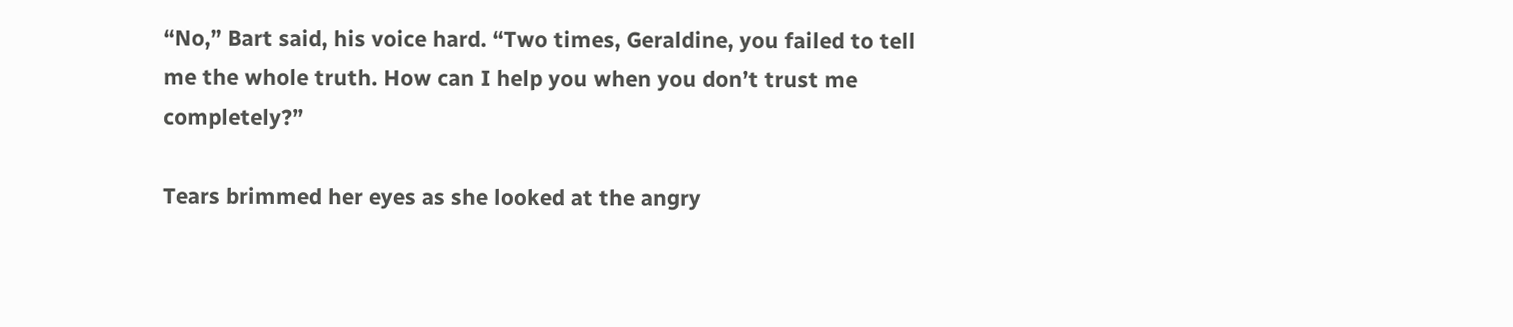“No,” Bart said, his voice hard. “Two times, Geraldine, you failed to tell me the whole truth. How can I help you when you don’t trust me completely?”

Tears brimmed her eyes as she looked at the angry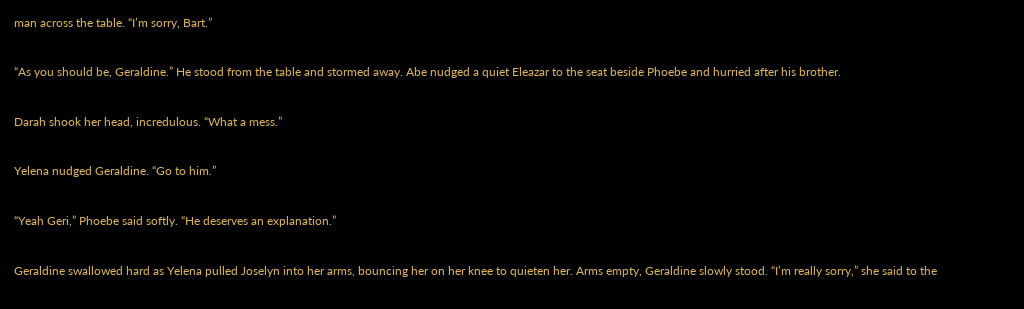man across the table. “I’m sorry, Bart.”

“As you should be, Geraldine.” He stood from the table and stormed away. Abe nudged a quiet Eleazar to the seat beside Phoebe and hurried after his brother.

Darah shook her head, incredulous. “What a mess.”

Yelena nudged Geraldine. “Go to him.”

“Yeah Geri,” Phoebe said softly. “He deserves an explanation.”

Geraldine swallowed hard as Yelena pulled Joselyn into her arms, bouncing her on her knee to quieten her. Arms empty, Geraldine slowly stood. “I’m really sorry,” she said to the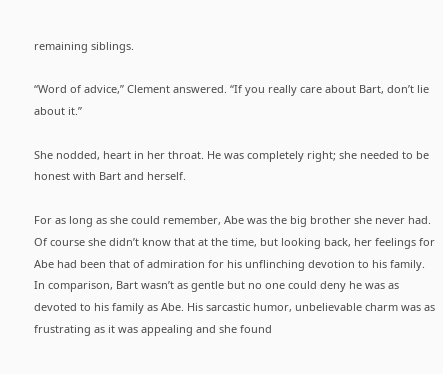remaining siblings.

“Word of advice,” Clement answered. “If you really care about Bart, don’t lie about it.”

She nodded, heart in her throat. He was completely right; she needed to be honest with Bart and herself.

For as long as she could remember, Abe was the big brother she never had. Of course she didn’t know that at the time, but looking back, her feelings for Abe had been that of admiration for his unflinching devotion to his family. In comparison, Bart wasn’t as gentle but no one could deny he was as devoted to his family as Abe. His sarcastic humor, unbelievable charm was as frustrating as it was appealing and she found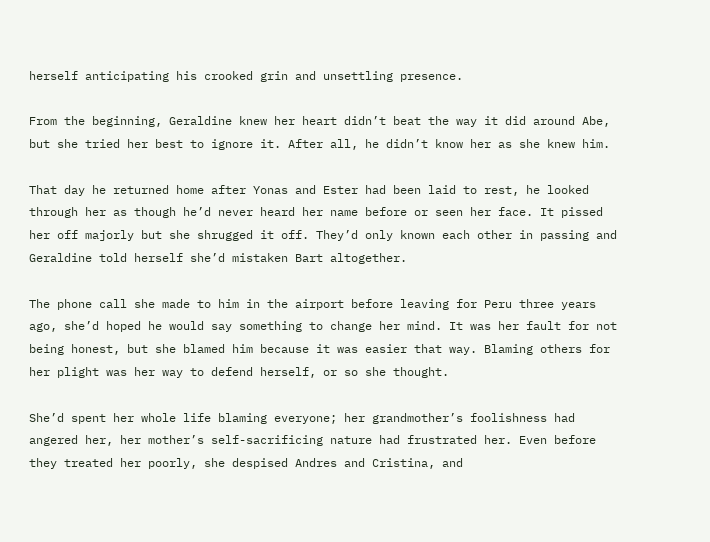herself anticipating his crooked grin and unsettling presence.

From the beginning, Geraldine knew her heart didn’t beat the way it did around Abe, but she tried her best to ignore it. After all, he didn’t know her as she knew him.

That day he returned home after Yonas and Ester had been laid to rest, he looked through her as though he’d never heard her name before or seen her face. It pissed her off majorly but she shrugged it off. They’d only known each other in passing and Geraldine told herself she’d mistaken Bart altogether.

The phone call she made to him in the airport before leaving for Peru three years ago, she’d hoped he would say something to change her mind. It was her fault for not being honest, but she blamed him because it was easier that way. Blaming others for her plight was her way to defend herself, or so she thought.

She’d spent her whole life blaming everyone; her grandmother’s foolishness had angered her, her mother’s self-sacrificing nature had frustrated her. Even before they treated her poorly, she despised Andres and Cristina, and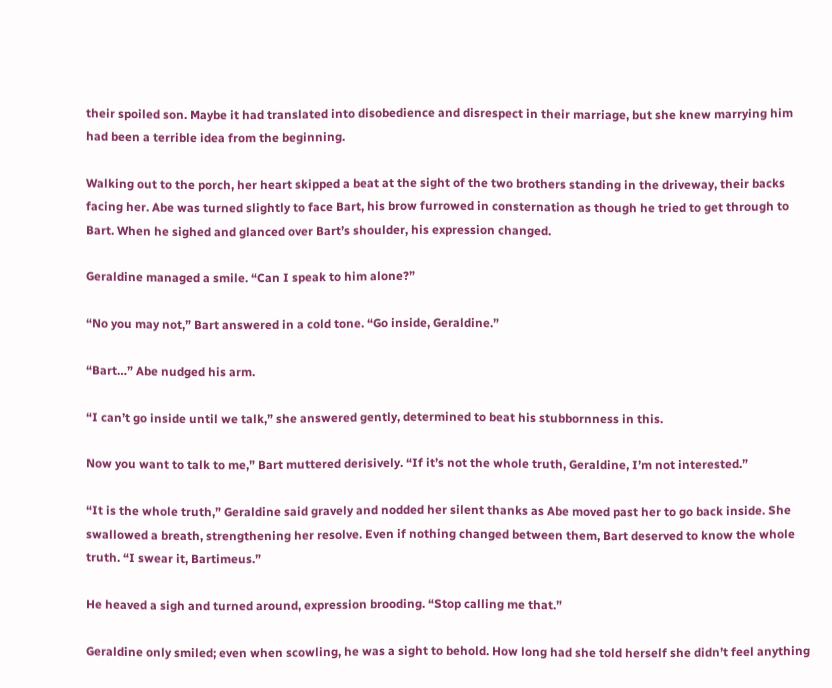their spoiled son. Maybe it had translated into disobedience and disrespect in their marriage, but she knew marrying him had been a terrible idea from the beginning.

Walking out to the porch, her heart skipped a beat at the sight of the two brothers standing in the driveway, their backs facing her. Abe was turned slightly to face Bart, his brow furrowed in consternation as though he tried to get through to Bart. When he sighed and glanced over Bart’s shoulder, his expression changed.

Geraldine managed a smile. “Can I speak to him alone?”

“No you may not,” Bart answered in a cold tone. “Go inside, Geraldine.”

“Bart…” Abe nudged his arm.

“I can’t go inside until we talk,” she answered gently, determined to beat his stubbornness in this.

Now you want to talk to me,” Bart muttered derisively. “If it’s not the whole truth, Geraldine, I’m not interested.”

“It is the whole truth,” Geraldine said gravely and nodded her silent thanks as Abe moved past her to go back inside. She swallowed a breath, strengthening her resolve. Even if nothing changed between them, Bart deserved to know the whole truth. “I swear it, Bartimeus.”

He heaved a sigh and turned around, expression brooding. “Stop calling me that.”

Geraldine only smiled; even when scowling, he was a sight to behold. How long had she told herself she didn’t feel anything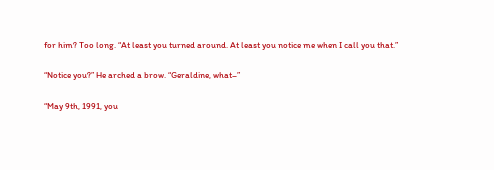for him? Too long. “At least you turned around. At least you notice me when I call you that.”

“Notice you?” He arched a brow. “Geraldine, what–”

“May 9th, 1991, you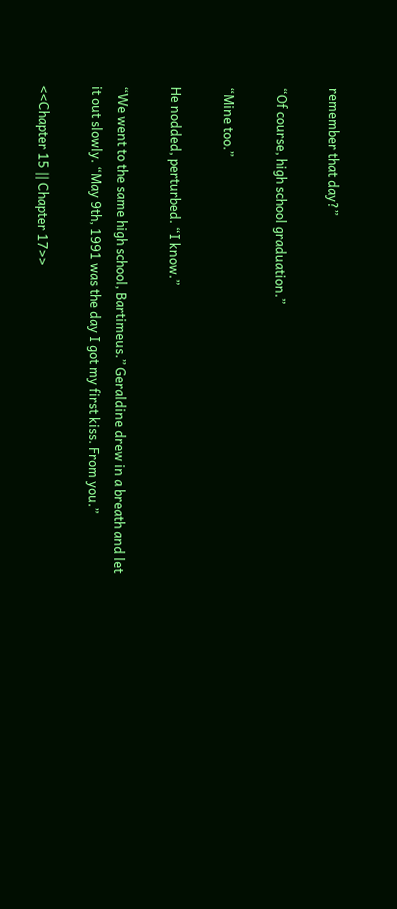remember that day?”

“Of course, high school graduation.”

“Mine too.”

He nodded, perturbed. “I know.”

“We went to the same high school, Bartimeus.” Geraldine drew in a breath and let it out slowly. “May 9th, 1991 was the day I got my first kiss. From you.”

<<Chapter 15 || Chapter 17>>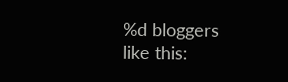%d bloggers like this: